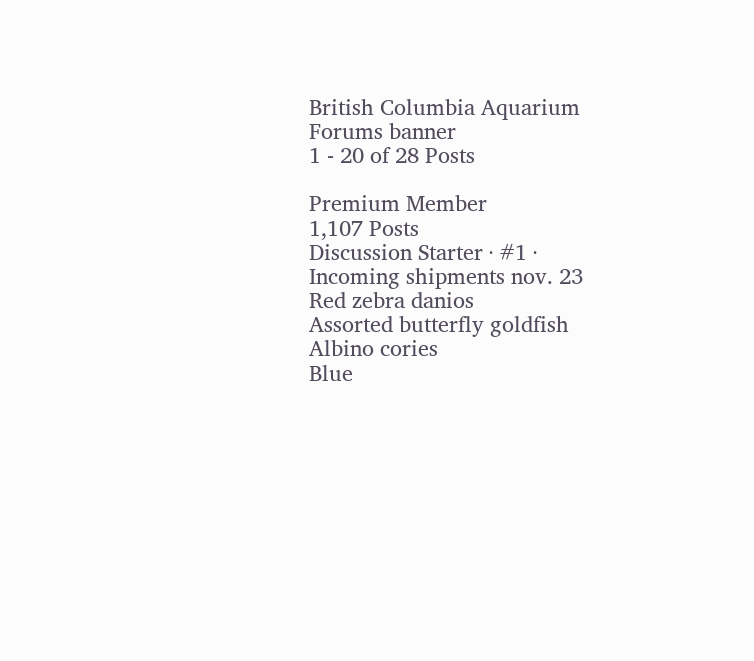British Columbia Aquarium Forums banner
1 - 20 of 28 Posts

Premium Member
1,107 Posts
Discussion Starter · #1 ·
Incoming shipments nov. 23
Red zebra danios
Assorted butterfly goldfish
Albino cories
Blue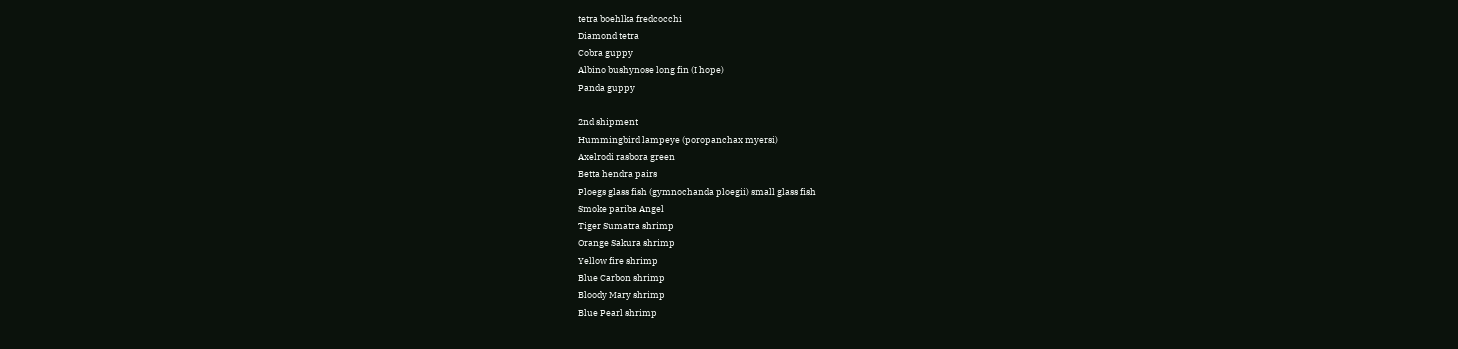tetra boehlka fredcocchi
Diamond tetra
Cobra guppy
Albino bushynose long fin (I hope)
Panda guppy

2nd shipment
Hummingbird lampeye (poropanchax myersi)
Axelrodi rasbora green
Betta hendra pairs
Ploegs glass fish (gymnochanda ploegii) small glass fish
Smoke pariba Angel
Tiger Sumatra shrimp
Orange Sakura shrimp
Yellow fire shrimp
Blue Carbon shrimp
Bloody Mary shrimp
Blue Pearl shrimp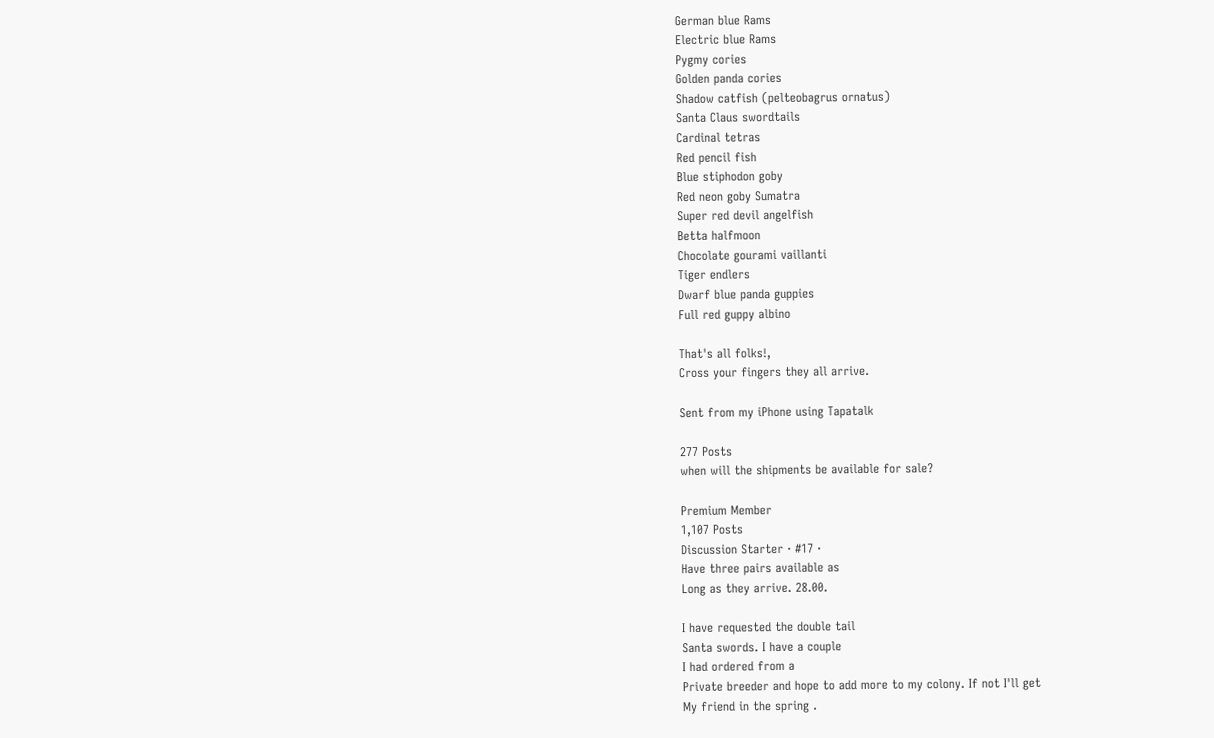German blue Rams
Electric blue Rams
Pygmy cories
Golden panda cories
Shadow catfish (pelteobagrus ornatus)
Santa Claus swordtails
Cardinal tetras
Red pencil fish
Blue stiphodon goby
Red neon goby Sumatra
Super red devil angelfish
Betta halfmoon
Chocolate gourami vaillanti
Tiger endlers
Dwarf blue panda guppies
Full red guppy albino

That's all folks!,
Cross your fingers they all arrive.

Sent from my iPhone using Tapatalk

277 Posts
when will the shipments be available for sale?

Premium Member
1,107 Posts
Discussion Starter · #17 ·
Have three pairs available as
Long as they arrive. 28.00.

I have requested the double tail
Santa swords. I have a couple
I had ordered from a
Private breeder and hope to add more to my colony. If not I'll get
My friend in the spring .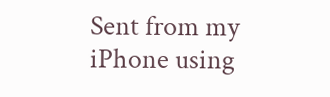Sent from my iPhone using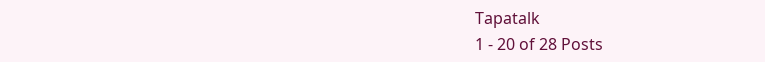Tapatalk
1 - 20 of 28 Posts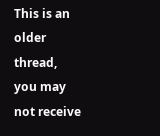This is an older thread, you may not receive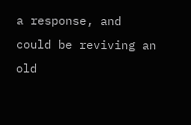a response, and could be reviving an old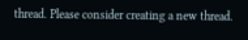thread. Please consider creating a new thread.